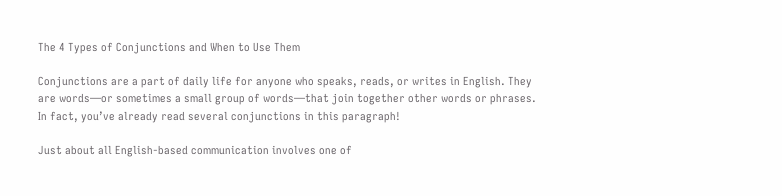The 4 Types of Conjunctions and When to Use Them

Conjunctions are a part of daily life for anyone who speaks, reads, or writes in English. They are words—or sometimes a small group of words—that join together other words or phrases. In fact, you’ve already read several conjunctions in this paragraph!

Just about all English-based communication involves one of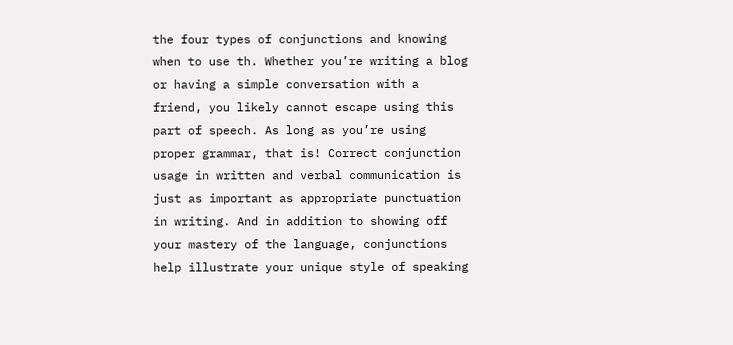the four types of conjunctions and knowing when to use th. Whether you’re writing a blog or having a simple conversation with a friend, you likely cannot escape using this part of speech. As long as you’re using proper grammar, that is! Correct conjunction usage in written and verbal communication is just as important as appropriate punctuation in writing. And in addition to showing off your mastery of the language, conjunctions help illustrate your unique style of speaking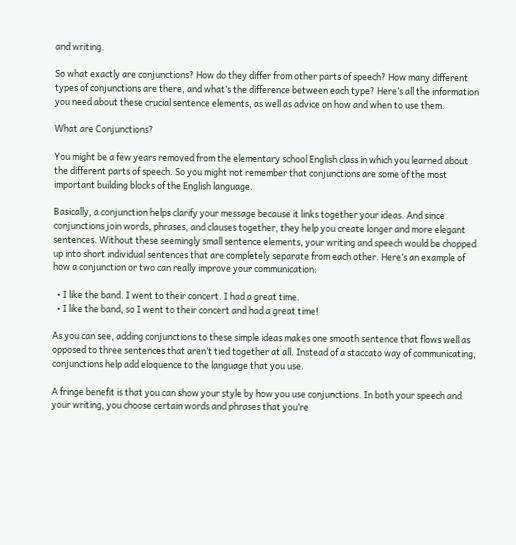and writing.

So what exactly are conjunctions? How do they differ from other parts of speech? How many different types of conjunctions are there, and what’s the difference between each type? Here’s all the information you need about these crucial sentence elements, as well as advice on how and when to use them.

What are Conjunctions?

You might be a few years removed from the elementary school English class in which you learned about the different parts of speech. So you might not remember that conjunctions are some of the most important building blocks of the English language.

Basically, a conjunction helps clarify your message because it links together your ideas. And since conjunctions join words, phrases, and clauses together, they help you create longer and more elegant sentences. Without these seemingly small sentence elements, your writing and speech would be chopped up into short individual sentences that are completely separate from each other. Here’s an example of how a conjunction or two can really improve your communication:

  • I like the band. I went to their concert. I had a great time.
  • I like the band, so I went to their concert and had a great time!

As you can see, adding conjunctions to these simple ideas makes one smooth sentence that flows well as opposed to three sentences that aren’t tied together at all. Instead of a staccato way of communicating, conjunctions help add eloquence to the language that you use.

A fringe benefit is that you can show your style by how you use conjunctions. In both your speech and your writing, you choose certain words and phrases that you’re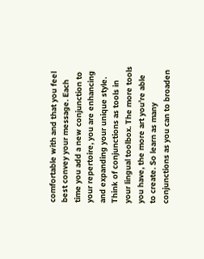comfortable with and that you feel best convey your message. Each time you add a new conjunction to your repertoire, you are enhancing and expanding your unique style. Think of conjunctions as tools in your lingual toolbox. The more tools you have, the more art you’re able to create. So learn as many conjunctions as you can to broaden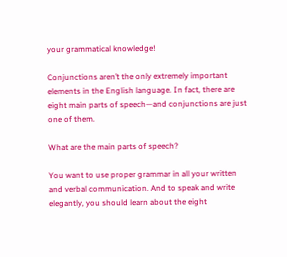your grammatical knowledge!

Conjunctions aren’t the only extremely important elements in the English language. In fact, there are eight main parts of speech—and conjunctions are just one of them.

What are the main parts of speech?

You want to use proper grammar in all your written and verbal communication. And to speak and write elegantly, you should learn about the eight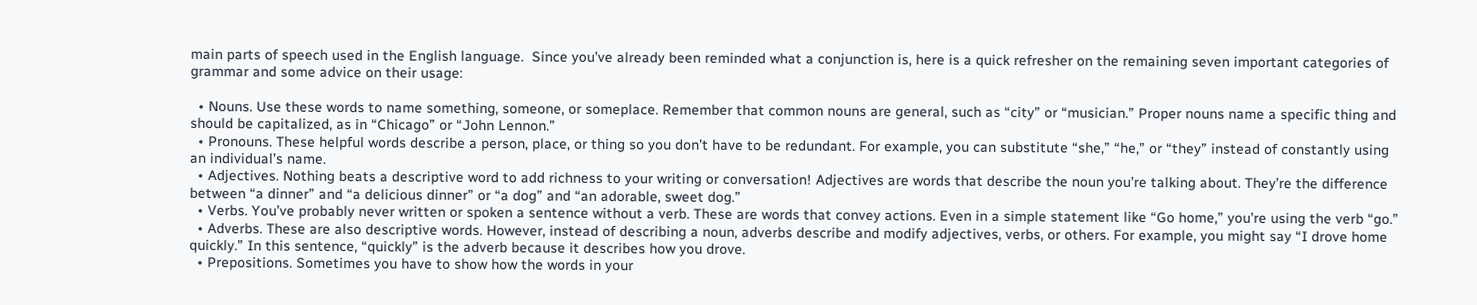main parts of speech used in the English language.  Since you’ve already been reminded what a conjunction is, here is a quick refresher on the remaining seven important categories of grammar and some advice on their usage:

  • Nouns. Use these words to name something, someone, or someplace. Remember that common nouns are general, such as “city” or “musician.” Proper nouns name a specific thing and should be capitalized, as in “Chicago” or “John Lennon.”
  • Pronouns. These helpful words describe a person, place, or thing so you don’t have to be redundant. For example, you can substitute “she,” “he,” or “they” instead of constantly using an individual’s name.
  • Adjectives. Nothing beats a descriptive word to add richness to your writing or conversation! Adjectives are words that describe the noun you’re talking about. They’re the difference between “a dinner” and “a delicious dinner” or “a dog” and “an adorable, sweet dog.”
  • Verbs. You’ve probably never written or spoken a sentence without a verb. These are words that convey actions. Even in a simple statement like “Go home,” you’re using the verb “go.”
  • Adverbs. These are also descriptive words. However, instead of describing a noun, adverbs describe and modify adjectives, verbs, or others. For example, you might say “I drove home quickly.” In this sentence, “quickly” is the adverb because it describes how you drove.
  • Prepositions. Sometimes you have to show how the words in your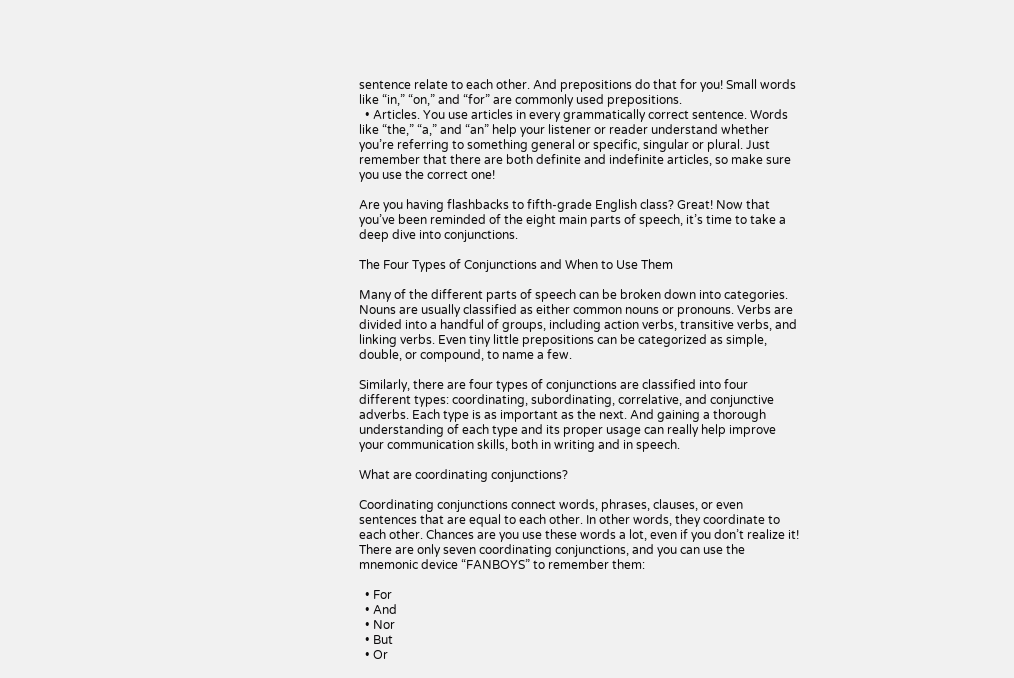sentence relate to each other. And prepositions do that for you! Small words like “in,” “on,” and “for” are commonly used prepositions.
  • Articles. You use articles in every grammatically correct sentence. Words like “the,” “a,” and “an” help your listener or reader understand whether you’re referring to something general or specific, singular or plural. Just remember that there are both definite and indefinite articles, so make sure you use the correct one!

Are you having flashbacks to fifth-grade English class? Great! Now that you’ve been reminded of the eight main parts of speech, it’s time to take a deep dive into conjunctions.

The Four Types of Conjunctions and When to Use Them

Many of the different parts of speech can be broken down into categories. Nouns are usually classified as either common nouns or pronouns. Verbs are divided into a handful of groups, including action verbs, transitive verbs, and linking verbs. Even tiny little prepositions can be categorized as simple, double, or compound, to name a few.

Similarly, there are four types of conjunctions are classified into four different types: coordinating, subordinating, correlative, and conjunctive adverbs. Each type is as important as the next. And gaining a thorough understanding of each type and its proper usage can really help improve your communication skills, both in writing and in speech.

What are coordinating conjunctions?

Coordinating conjunctions connect words, phrases, clauses, or even sentences that are equal to each other. In other words, they coordinate to each other. Chances are you use these words a lot, even if you don’t realize it! There are only seven coordinating conjunctions, and you can use the mnemonic device “FANBOYS” to remember them:

  • For
  • And
  • Nor
  • But
  • Or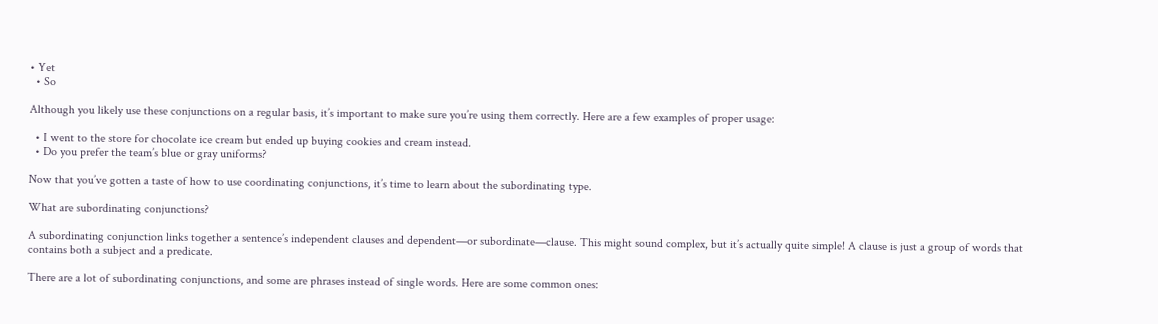• Yet
  • So

Although you likely use these conjunctions on a regular basis, it’s important to make sure you’re using them correctly. Here are a few examples of proper usage:

  • I went to the store for chocolate ice cream but ended up buying cookies and cream instead.
  • Do you prefer the team’s blue or gray uniforms?

Now that you’ve gotten a taste of how to use coordinating conjunctions, it’s time to learn about the subordinating type.

What are subordinating conjunctions?

A subordinating conjunction links together a sentence’s independent clauses and dependent—or subordinate—clause. This might sound complex, but it’s actually quite simple! A clause is just a group of words that contains both a subject and a predicate.

There are a lot of subordinating conjunctions, and some are phrases instead of single words. Here are some common ones: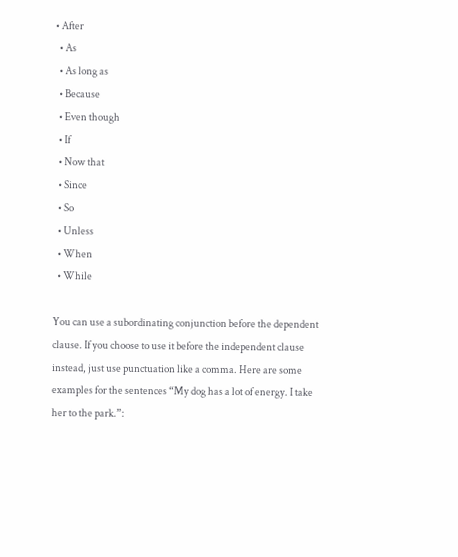• After
  • As
  • As long as
  • Because
  • Even though
  • If
  • Now that
  • Since
  • So
  • Unless
  • When
  • While

You can use a subordinating conjunction before the dependent clause. If you choose to use it before the independent clause instead, just use punctuation like a comma. Here are some examples for the sentences “My dog has a lot of energy. I take her to the park.”: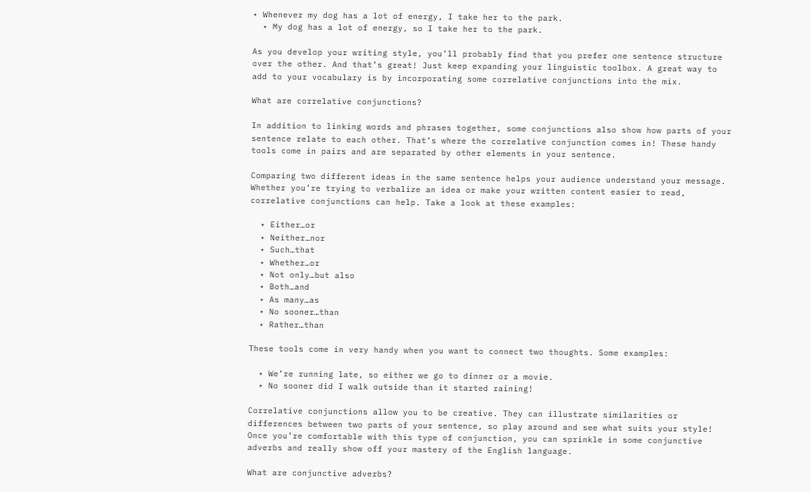• Whenever my dog has a lot of energy, I take her to the park.
  • My dog has a lot of energy, so I take her to the park.

As you develop your writing style, you’ll probably find that you prefer one sentence structure over the other. And that’s great! Just keep expanding your linguistic toolbox. A great way to add to your vocabulary is by incorporating some correlative conjunctions into the mix.

What are correlative conjunctions?

In addition to linking words and phrases together, some conjunctions also show how parts of your sentence relate to each other. That’s where the correlative conjunction comes in! These handy tools come in pairs and are separated by other elements in your sentence.

Comparing two different ideas in the same sentence helps your audience understand your message. Whether you’re trying to verbalize an idea or make your written content easier to read, correlative conjunctions can help. Take a look at these examples:

  • Either…or
  • Neither…nor
  • Such…that
  • Whether…or
  • Not only…but also
  • Both…and
  • As many…as
  • No sooner…than
  • Rather…than

These tools come in very handy when you want to connect two thoughts. Some examples:

  • We’re running late, so either we go to dinner or a movie.
  • No sooner did I walk outside than it started raining!

Correlative conjunctions allow you to be creative. They can illustrate similarities or differences between two parts of your sentence, so play around and see what suits your style! Once you’re comfortable with this type of conjunction, you can sprinkle in some conjunctive adverbs and really show off your mastery of the English language.

What are conjunctive adverbs?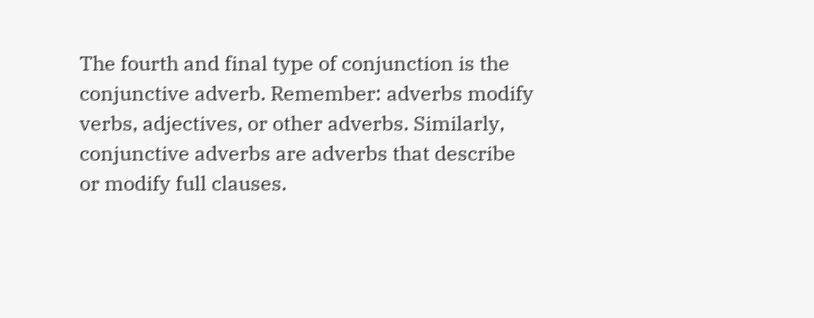The fourth and final type of conjunction is the conjunctive adverb. Remember: adverbs modify verbs, adjectives, or other adverbs. Similarly, conjunctive adverbs are adverbs that describe or modify full clauses.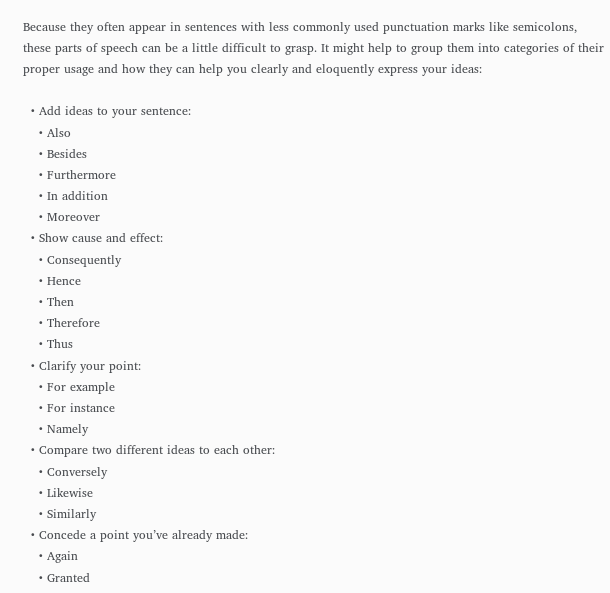Because they often appear in sentences with less commonly used punctuation marks like semicolons, these parts of speech can be a little difficult to grasp. It might help to group them into categories of their proper usage and how they can help you clearly and eloquently express your ideas:

  • Add ideas to your sentence:
    • Also
    • Besides
    • Furthermore
    • In addition
    • Moreover
  • Show cause and effect:
    • Consequently
    • Hence
    • Then
    • Therefore
    • Thus
  • Clarify your point:
    • For example
    • For instance
    • Namely
  • Compare two different ideas to each other:
    • Conversely
    • Likewise
    • Similarly
  • Concede a point you’ve already made:
    • Again
    • Granted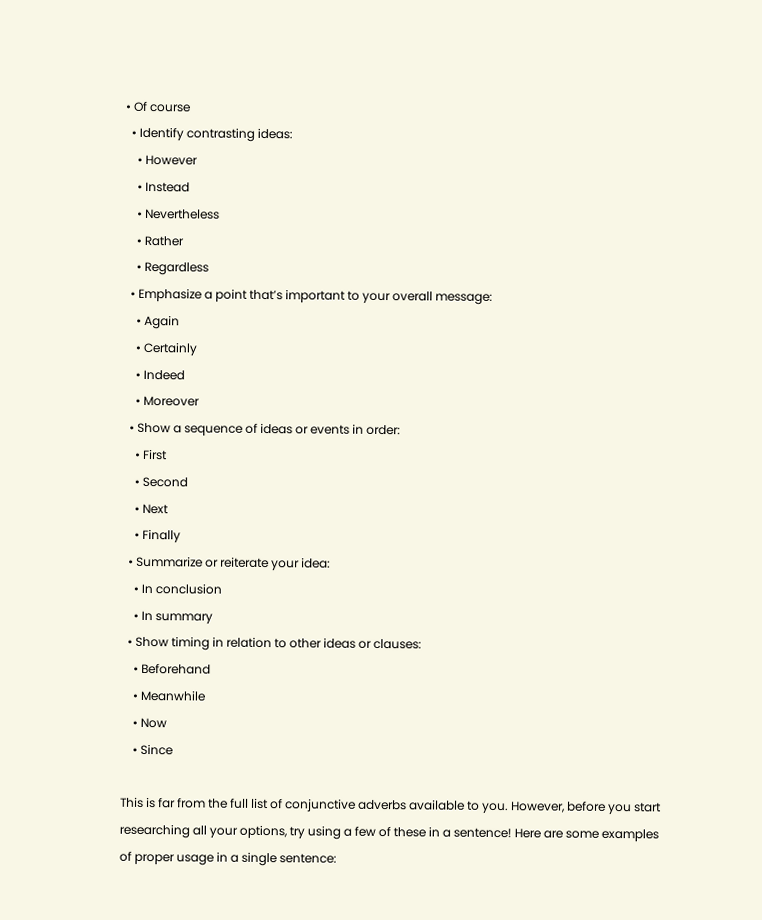• Of course
  • Identify contrasting ideas:
    • However
    • Instead
    • Nevertheless
    • Rather
    • Regardless
  • Emphasize a point that’s important to your overall message:
    • Again
    • Certainly
    • Indeed
    • Moreover
  • Show a sequence of ideas or events in order:
    • First
    • Second
    • Next
    • Finally
  • Summarize or reiterate your idea:
    • In conclusion
    • In summary
  • Show timing in relation to other ideas or clauses:
    • Beforehand
    • Meanwhile
    • Now
    • Since

This is far from the full list of conjunctive adverbs available to you. However, before you start researching all your options, try using a few of these in a sentence! Here are some examples of proper usage in a single sentence: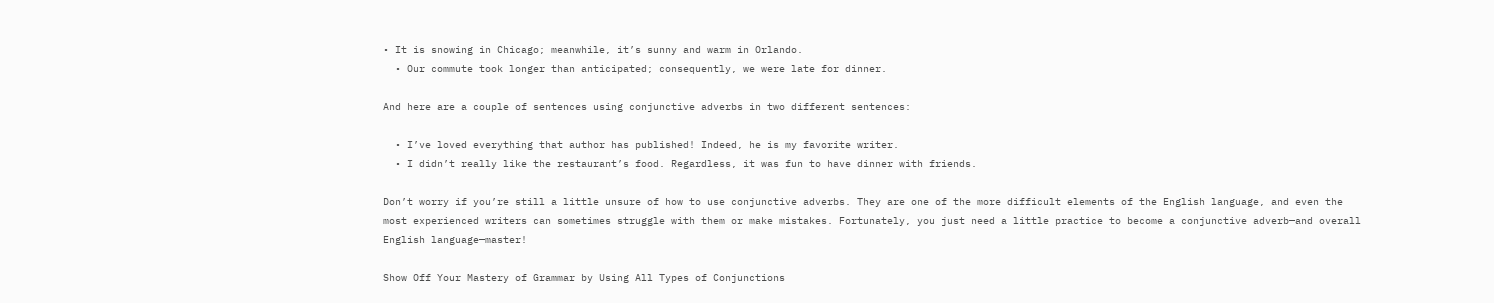• It is snowing in Chicago; meanwhile, it’s sunny and warm in Orlando.
  • Our commute took longer than anticipated; consequently, we were late for dinner.

And here are a couple of sentences using conjunctive adverbs in two different sentences:

  • I’ve loved everything that author has published! Indeed, he is my favorite writer.
  • I didn’t really like the restaurant’s food. Regardless, it was fun to have dinner with friends.

Don’t worry if you’re still a little unsure of how to use conjunctive adverbs. They are one of the more difficult elements of the English language, and even the most experienced writers can sometimes struggle with them or make mistakes. Fortunately, you just need a little practice to become a conjunctive adverb—and overall English language—master!

Show Off Your Mastery of Grammar by Using All Types of Conjunctions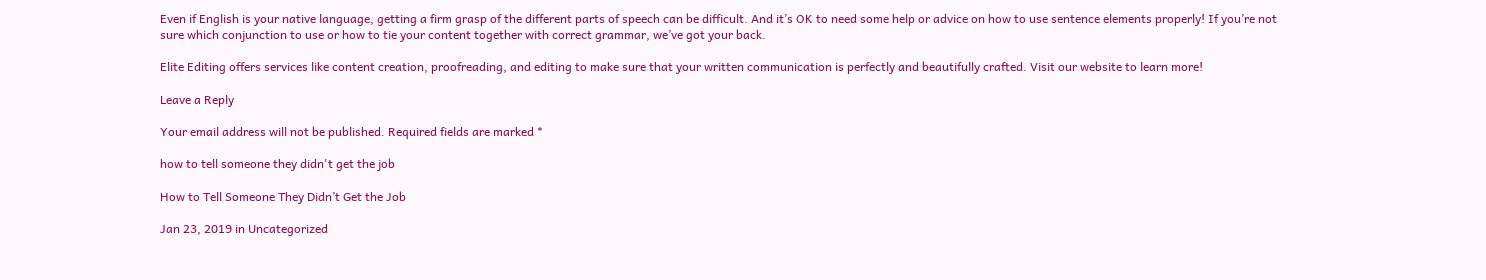Even if English is your native language, getting a firm grasp of the different parts of speech can be difficult. And it’s OK to need some help or advice on how to use sentence elements properly! If you’re not sure which conjunction to use or how to tie your content together with correct grammar, we’ve got your back.

Elite Editing offers services like content creation, proofreading, and editing to make sure that your written communication is perfectly and beautifully crafted. Visit our website to learn more!

Leave a Reply

Your email address will not be published. Required fields are marked *

how to tell someone they didn't get the job

How to Tell Someone They Didn’t Get the Job

Jan 23, 2019 in Uncategorized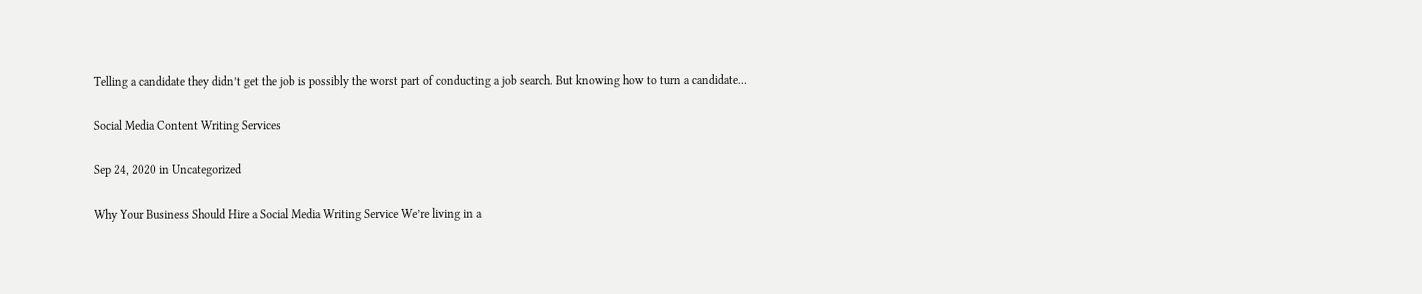Telling a candidate they didn’t get the job is possibly the worst part of conducting a job search. But knowing how to turn a candidate…

Social Media Content Writing Services

Sep 24, 2020 in Uncategorized

Why Your Business Should Hire a Social Media Writing Service We’re living in a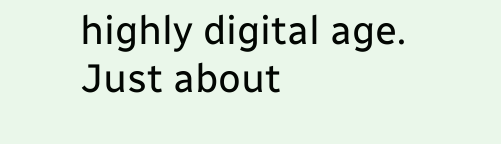highly digital age. Just about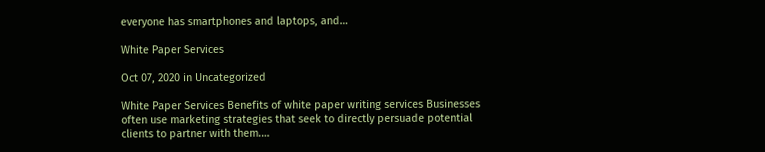everyone has smartphones and laptops, and…

White Paper Services

Oct 07, 2020 in Uncategorized

White Paper Services Benefits of white paper writing services Businesses often use marketing strategies that seek to directly persuade potential clients to partner with them.…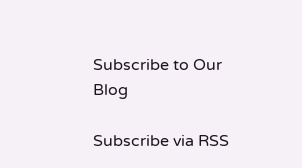Subscribe to Our Blog

Subscribe via RSS